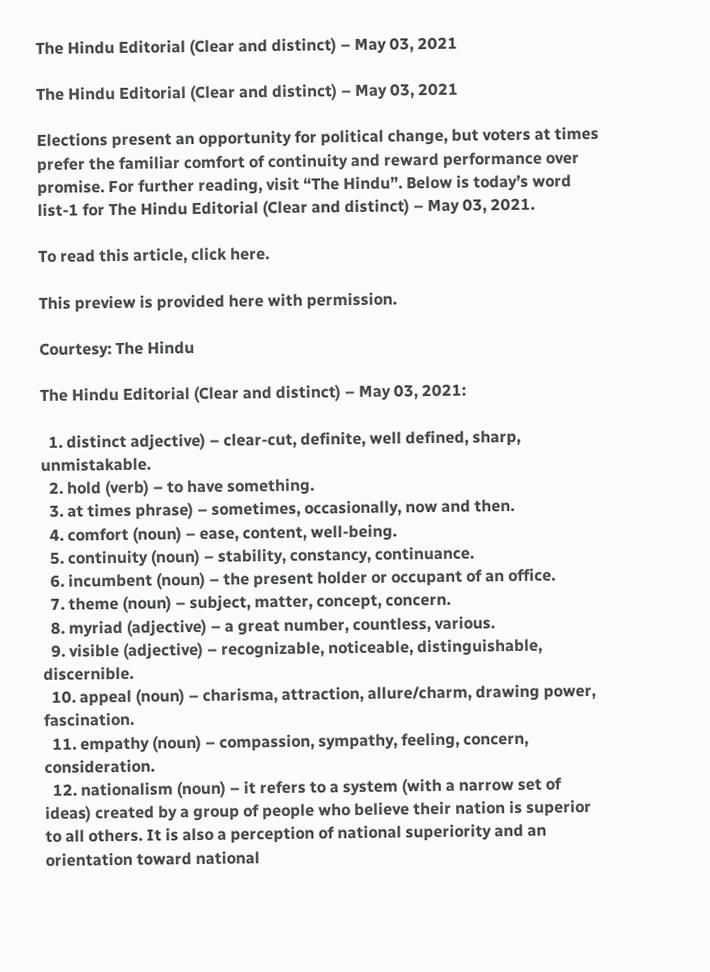The Hindu Editorial (Clear and distinct) – May 03, 2021

The Hindu Editorial (Clear and distinct) – May 03, 2021

Elections present an opportunity for political change, but voters at times prefer the familiar comfort of continuity and reward performance over promise. For further reading, visit “The Hindu”. Below is today’s word list-1 for The Hindu Editorial (Clear and distinct) – May 03, 2021.

To read this article, click here.

This preview is provided here with permission.

Courtesy: The Hindu

The Hindu Editorial (Clear and distinct) – May 03, 2021:

  1. distinct adjective) – clear-cut, definite, well defined, sharp, unmistakable.
  2. hold (verb) – to have something.
  3. at times phrase) – sometimes, occasionally, now and then.
  4. comfort (noun) – ease, content, well-being.
  5. continuity (noun) – stability, constancy, continuance.
  6. incumbent (noun) – the present holder or occupant of an office.
  7. theme (noun) – subject, matter, concept, concern.
  8. myriad (adjective) – a great number, countless, various.
  9. visible (adjective) – recognizable, noticeable, distinguishable, discernible.
  10. appeal (noun) – charisma, attraction, allure/charm, drawing power, fascination.
  11. empathy (noun) – compassion, sympathy, feeling, concern, consideration.
  12. nationalism (noun) – it refers to a system (with a narrow set of ideas) created by a group of people who believe their nation is superior to all others. It is also a perception of national superiority and an orientation toward national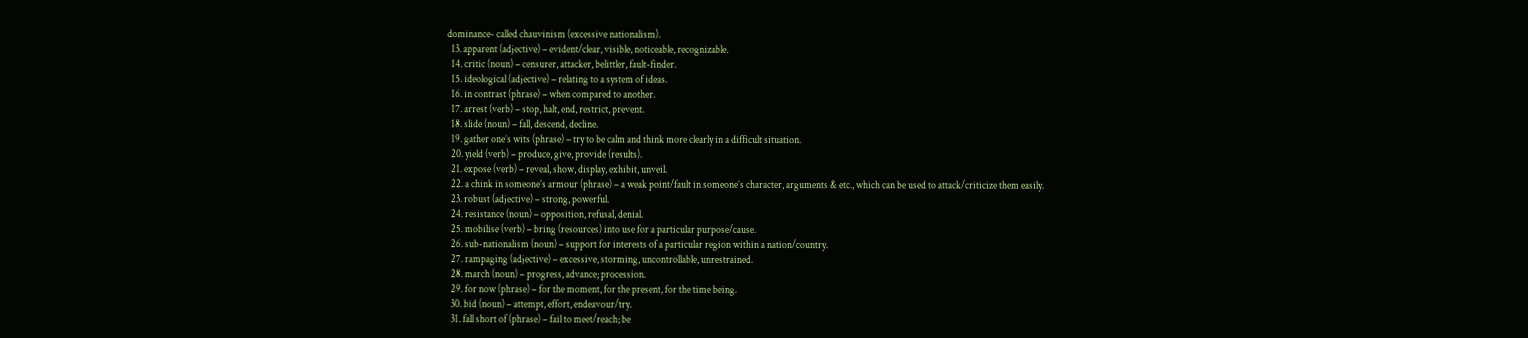dominance- called chauvinism (excessive nationalism).
  13. apparent (adjective) – evident/clear, visible, noticeable, recognizable.
  14. critic (noun) – censurer, attacker, belittler, fault-finder.
  15. ideological (adjective) – relating to a system of ideas.
  16. in contrast (phrase) – when compared to another.
  17. arrest (verb) – stop, halt, end, restrict, prevent.
  18. slide (noun) – fall, descend, decline.
  19. gather one’s wits (phrase) – try to be calm and think more clearly in a difficult situation.
  20. yield (verb) – produce, give, provide (results).
  21. expose (verb) – reveal, show, display, exhibit, unveil.
  22. a chink in someone’s armour (phrase) – a weak point/fault in someone’s character, arguments & etc., which can be used to attack/criticize them easily.
  23. robust (adjective) – strong, powerful.
  24. resistance (noun) – opposition, refusal, denial.
  25. mobilise (verb) – bring (resources) into use for a particular purpose/cause.
  26. sub-nationalism (noun) – support for interests of a particular region within a nation/country.
  27. rampaging (adjective) – excessive, storming, uncontrollable, unrestrained.
  28. march (noun) – progress, advance; procession.
  29. for now (phrase) – for the moment, for the present, for the time being.
  30. bid (noun) – attempt, effort, endeavour/try.
  31. fall short of (phrase) – fail to meet/reach; be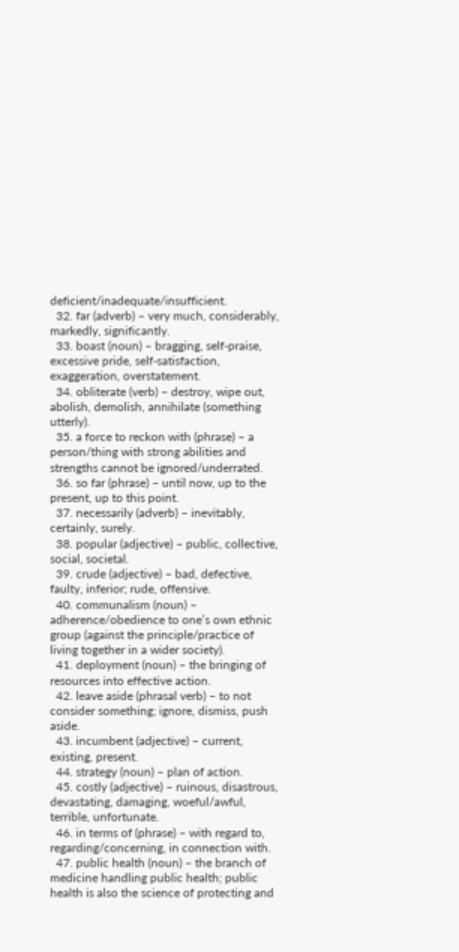deficient/inadequate/insufficient.
  32. far (adverb) – very much, considerably, markedly, significantly.
  33. boast (noun) – bragging, self-praise, excessive pride, self-satisfaction, exaggeration, overstatement.
  34. obliterate (verb) – destroy, wipe out, abolish, demolish, annihilate (something utterly).
  35. a force to reckon with (phrase) – a person/thing with strong abilities and strengths cannot be ignored/underrated.
  36. so far (phrase) – until now, up to the present, up to this point.
  37. necessarily (adverb) – inevitably, certainly, surely.
  38. popular (adjective) – public, collective, social, societal.
  39. crude (adjective) – bad, defective, faulty, inferior; rude, offensive.
  40. communalism (noun) – adherence/obedience to one’s own ethnic group (against the principle/practice of living together in a wider society).
  41. deployment (noun) – the bringing of resources into effective action.
  42. leave aside (phrasal verb) – to not consider something; ignore, dismiss, push aside.
  43. incumbent (adjective) – current, existing, present.
  44. strategy (noun) – plan of action.
  45. costly (adjective) – ruinous, disastrous, devastating, damaging, woeful/awful, terrible, unfortunate.
  46. in terms of (phrase) – with regard to, regarding/concerning, in connection with.
  47. public health (noun) – the branch of medicine handling public health; public health is also the science of protecting and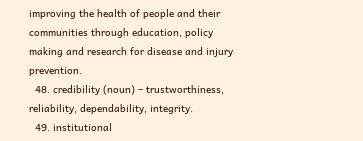improving the health of people and their communities through education, policy making and research for disease and injury prevention.
  48. credibility (noun) – trustworthiness, reliability, dependability, integrity.
  49. institutional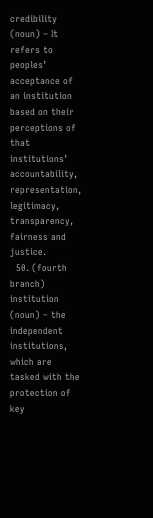credibility (noun) – It refers to peoples’ acceptance of an institution based on their perceptions of that institutions’  accountability, representation, legitimacy, transparency, fairness and justice.
  50. (fourth branch) institution (noun) – the independent institutions, which are tasked with the protection of key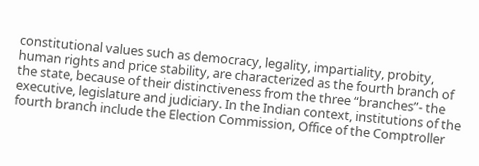constitutional values such as democracy, legality, impartiality, probity, human rights and price stability, are characterized as the fourth branch of the state, because of their distinctiveness from the three “branches”- the executive, legislature and judiciary. In the Indian context, institutions of the fourth branch include the Election Commission, Office of the Comptroller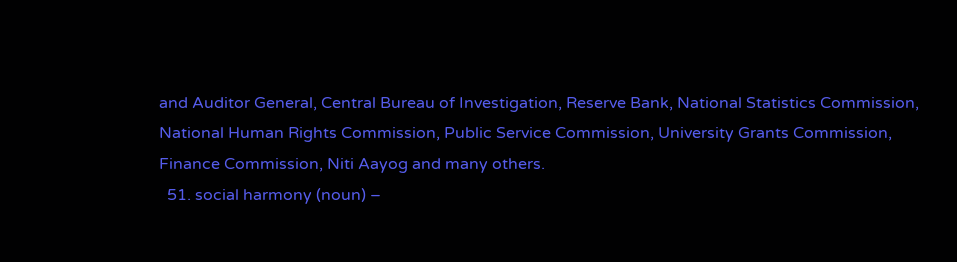and Auditor General, Central Bureau of Investigation, Reserve Bank, National Statistics Commission, National Human Rights Commission, Public Service Commission, University Grants Commission, Finance Commission, Niti Aayog and many others.
  51. social harmony (noun) –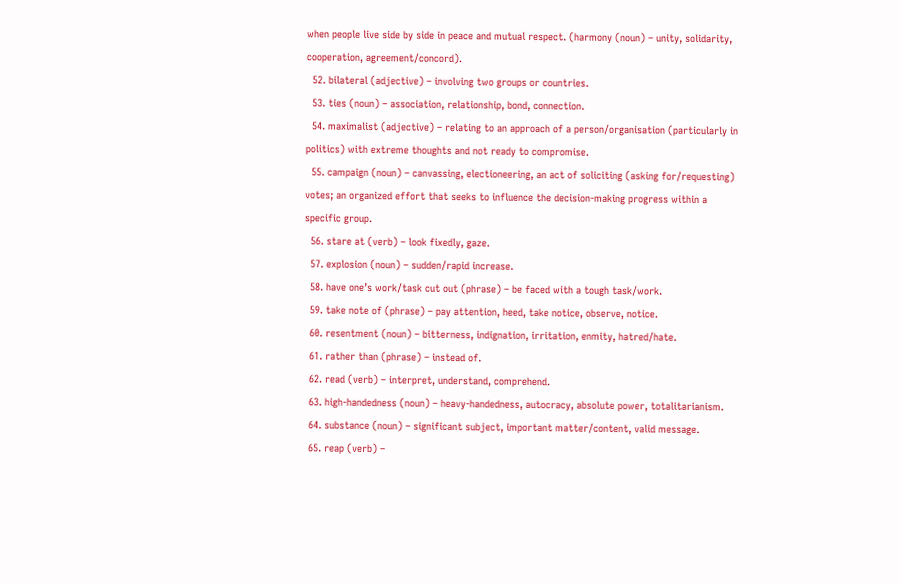when people live side by side in peace and mutual respect. (harmony (noun) – unity, solidarity, cooperation, agreement/concord).
  52. bilateral (adjective) – involving two groups or countries.
  53. ties (noun) – association, relationship, bond, connection.
  54. maximalist (adjective) – relating to an approach of a person/organisation (particularly in politics) with extreme thoughts and not ready to compromise.
  55. campaign (noun) – canvassing, electioneering, an act of soliciting (asking for/requesting) votes; an organized effort that seeks to influence the decision-making progress within a specific group.
  56. stare at (verb) – look fixedly, gaze.
  57. explosion (noun) – sudden/rapid increase.
  58. have one’s work/task cut out (phrase) – be faced with a tough task/work.
  59. take note of (phrase) – pay attention, heed, take notice, observe, notice.
  60. resentment (noun) – bitterness, indignation, irritation, enmity, hatred/hate.
  61. rather than (phrase) – instead of.
  62. read (verb) – interpret, understand, comprehend.
  63. high-handedness (noun) – heavy-handedness, autocracy, absolute power, totalitarianism.
  64. substance (noun) – significant subject, important matter/content, valid message.
  65. reap (verb) –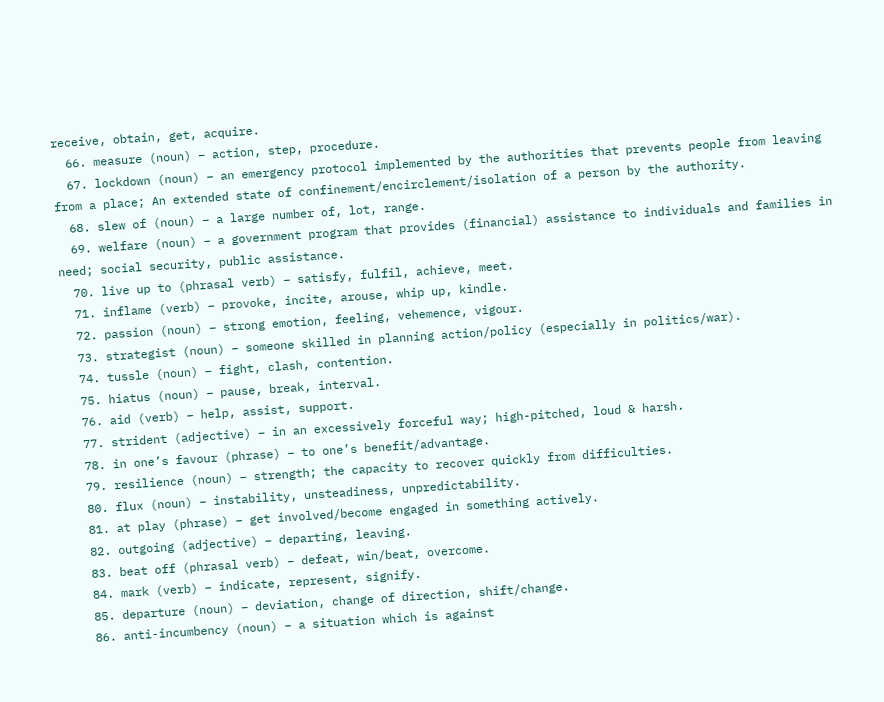receive, obtain, get, acquire.
  66. measure (noun) – action, step, procedure.
  67. lockdown (noun) – an emergency protocol implemented by the authorities that prevents people from leaving from a place; An extended state of confinement/encirclement/isolation of a person by the authority.
  68. slew of (noun) – a large number of, lot, range.
  69. welfare (noun) – a government program that provides (financial) assistance to individuals and families in need; social security, public assistance.
  70. live up to (phrasal verb) – satisfy, fulfil, achieve, meet.
  71. inflame (verb) – provoke, incite, arouse, whip up, kindle.
  72. passion (noun) – strong emotion, feeling, vehemence, vigour.
  73. strategist (noun) – someone skilled in planning action/policy (especially in politics/war).
  74. tussle (noun) – fight, clash, contention.
  75. hiatus (noun) – pause, break, interval.
  76. aid (verb) – help, assist, support.
  77. strident (adjective) – in an excessively forceful way; high-pitched, loud & harsh.
  78. in one’s favour (phrase) – to one’s benefit/advantage.
  79. resilience (noun) – strength; the capacity to recover quickly from difficulties.
  80. flux (noun) – instability, unsteadiness, unpredictability.
  81. at play (phrase) – get involved/become engaged in something actively.
  82. outgoing (adjective) – departing, leaving.
  83. beat off (phrasal verb) – defeat, win/beat, overcome.
  84. mark (verb) – indicate, represent, signify.
  85. departure (noun) – deviation, change of direction, shift/change.
  86. anti-incumbency (noun) – a situation which is against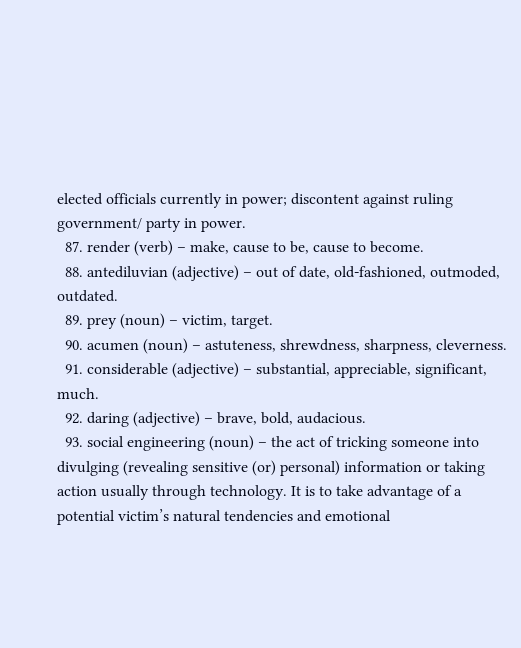elected officials currently in power; discontent against ruling government/ party in power.
  87. render (verb) – make, cause to be, cause to become.
  88. antediluvian (adjective) – out of date, old-fashioned, outmoded, outdated.
  89. prey (noun) – victim, target.
  90. acumen (noun) – astuteness, shrewdness, sharpness, cleverness.
  91. considerable (adjective) – substantial, appreciable, significant, much.
  92. daring (adjective) – brave, bold, audacious.
  93. social engineering (noun) – the act of tricking someone into divulging (revealing sensitive (or) personal) information or taking action usually through technology. It is to take advantage of a potential victim’s natural tendencies and emotional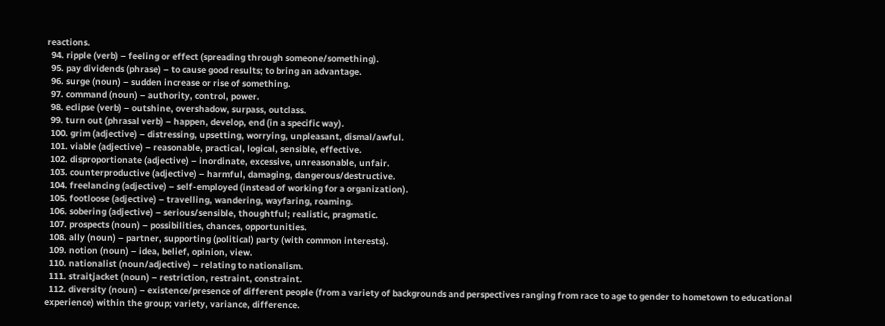reactions.
  94. ripple (verb) – feeling or effect (spreading through someone/something).
  95. pay dividends (phrase) – to cause good results; to bring an advantage.
  96. surge (noun) – sudden increase or rise of something.
  97. command (noun) – authority, control, power.
  98. eclipse (verb) – outshine, overshadow, surpass, outclass.
  99. turn out (phrasal verb) – happen, develop, end (in a specific way).
  100. grim (adjective) – distressing, upsetting, worrying, unpleasant, dismal/awful.
  101. viable (adjective) – reasonable, practical, logical, sensible, effective.
  102. disproportionate (adjective) – inordinate, excessive, unreasonable, unfair.
  103. counterproductive (adjective) – harmful, damaging, dangerous/destructive.
  104. freelancing (adjective) – self-employed (instead of working for a organization).
  105. footloose (adjective) – travelling, wandering, wayfaring, roaming.
  106. sobering (adjective) – serious/sensible, thoughtful; realistic, pragmatic.
  107. prospects (noun) – possibilities, chances, opportunities.
  108. ally (noun) – partner, supporting (political) party (with common interests).
  109. notion (noun) – idea, belief, opinion, view.
  110. nationalist (noun/adjective) – relating to nationalism.
  111. straitjacket (noun) – restriction, restraint, constraint.
  112. diversity (noun) – existence/presence of different people (from a variety of backgrounds and perspectives ranging from race to age to gender to hometown to educational experience) within the group; variety, variance, difference.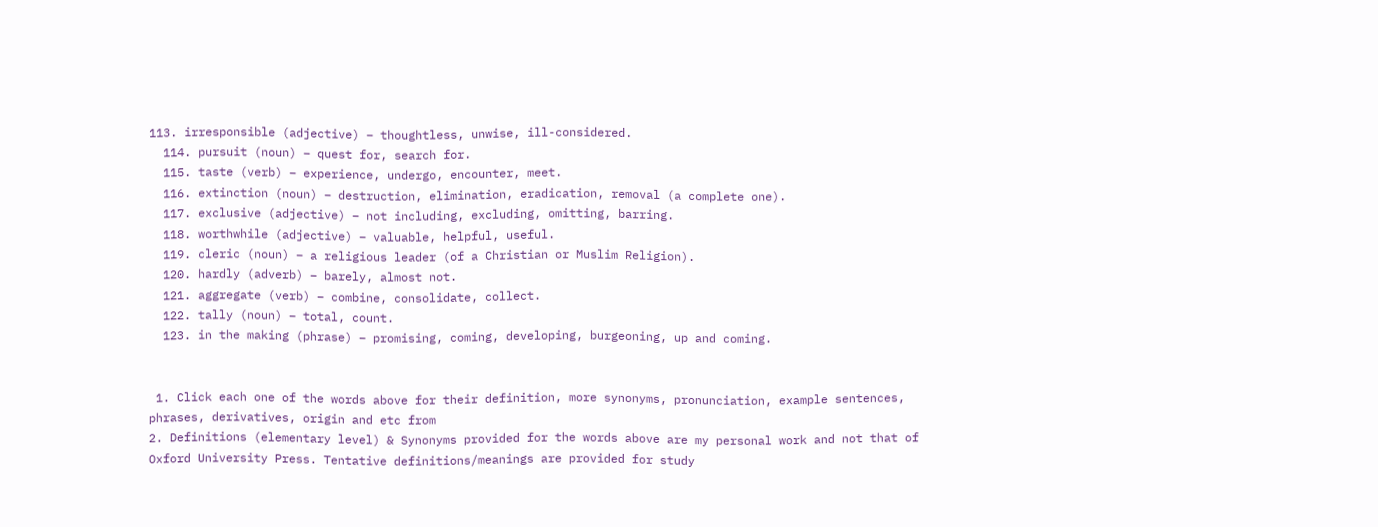113. irresponsible (adjective) – thoughtless, unwise, ill-considered.
  114. pursuit (noun) – quest for, search for.
  115. taste (verb) – experience, undergo, encounter, meet.
  116. extinction (noun) – destruction, elimination, eradication, removal (a complete one).
  117. exclusive (adjective) – not including, excluding, omitting, barring.
  118. worthwhile (adjective) – valuable, helpful, useful.
  119. cleric (noun) – a religious leader (of a Christian or Muslim Religion).
  120. hardly (adverb) – barely, almost not.
  121. aggregate (verb) – combine, consolidate, collect.
  122. tally (noun) – total, count.
  123. in the making (phrase) – promising, coming, developing, burgeoning, up and coming.


 1. Click each one of the words above for their definition, more synonyms, pronunciation, example sentences, phrases, derivatives, origin and etc from
2. Definitions (elementary level) & Synonyms provided for the words above are my personal work and not that of Oxford University Press. Tentative definitions/meanings are provided for study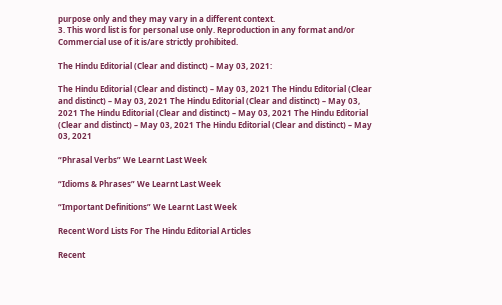purpose only and they may vary in a different context.
3. This word list is for personal use only. Reproduction in any format and/or Commercial use of it is/are strictly prohibited.

The Hindu Editorial (Clear and distinct) – May 03, 2021:

The Hindu Editorial (Clear and distinct) – May 03, 2021 The Hindu Editorial (Clear and distinct) – May 03, 2021 The Hindu Editorial (Clear and distinct) – May 03, 2021 The Hindu Editorial (Clear and distinct) – May 03, 2021 The Hindu Editorial (Clear and distinct) – May 03, 2021 The Hindu Editorial (Clear and distinct) – May 03, 2021

“Phrasal Verbs” We Learnt Last Week

“Idioms & Phrases” We Learnt Last Week

“Important Definitions” We Learnt Last Week

Recent Word Lists For The Hindu Editorial Articles

Recent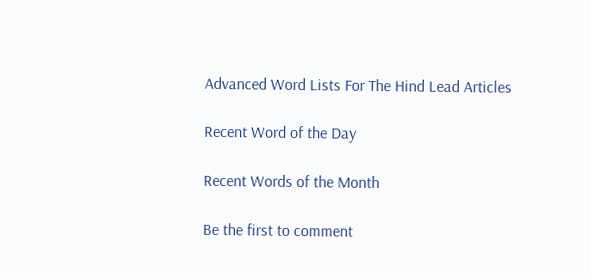Advanced Word Lists For The Hind Lead Articles

Recent Word of the Day

Recent Words of the Month

Be the first to comment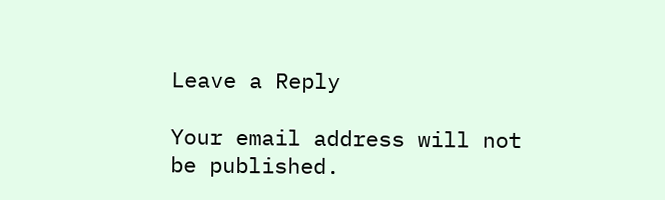Leave a Reply

Your email address will not be published.